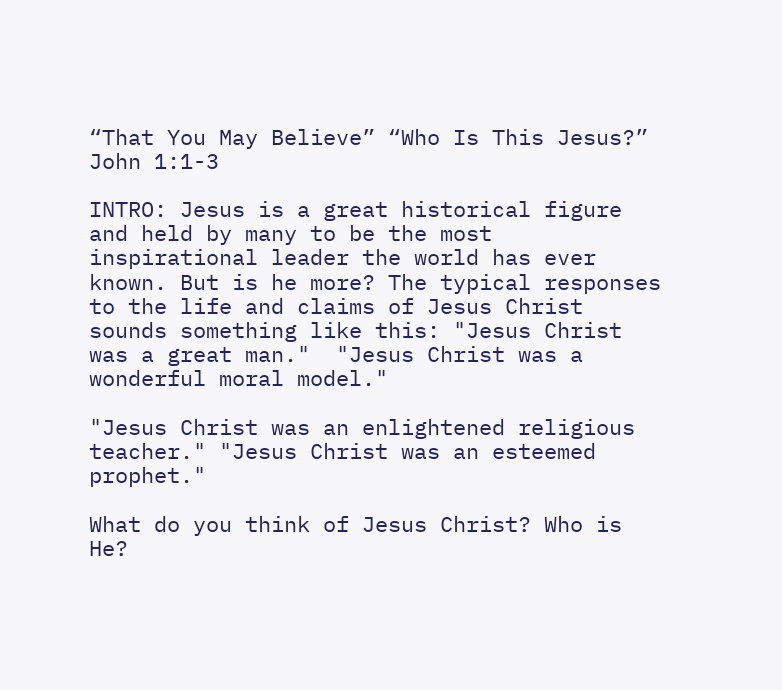“That You May Believe” “Who Is This Jesus?” John 1:1-3

INTRO: Jesus is a great historical figure and held by many to be the most inspirational leader the world has ever known. But is he more? The typical responses to the life and claims of Jesus Christ sounds something like this: "Jesus Christ was a great man."  "Jesus Christ was a wonderful moral model."

"Jesus Christ was an enlightened religious teacher." "Jesus Christ was an esteemed prophet."

What do you think of Jesus Christ? Who is He?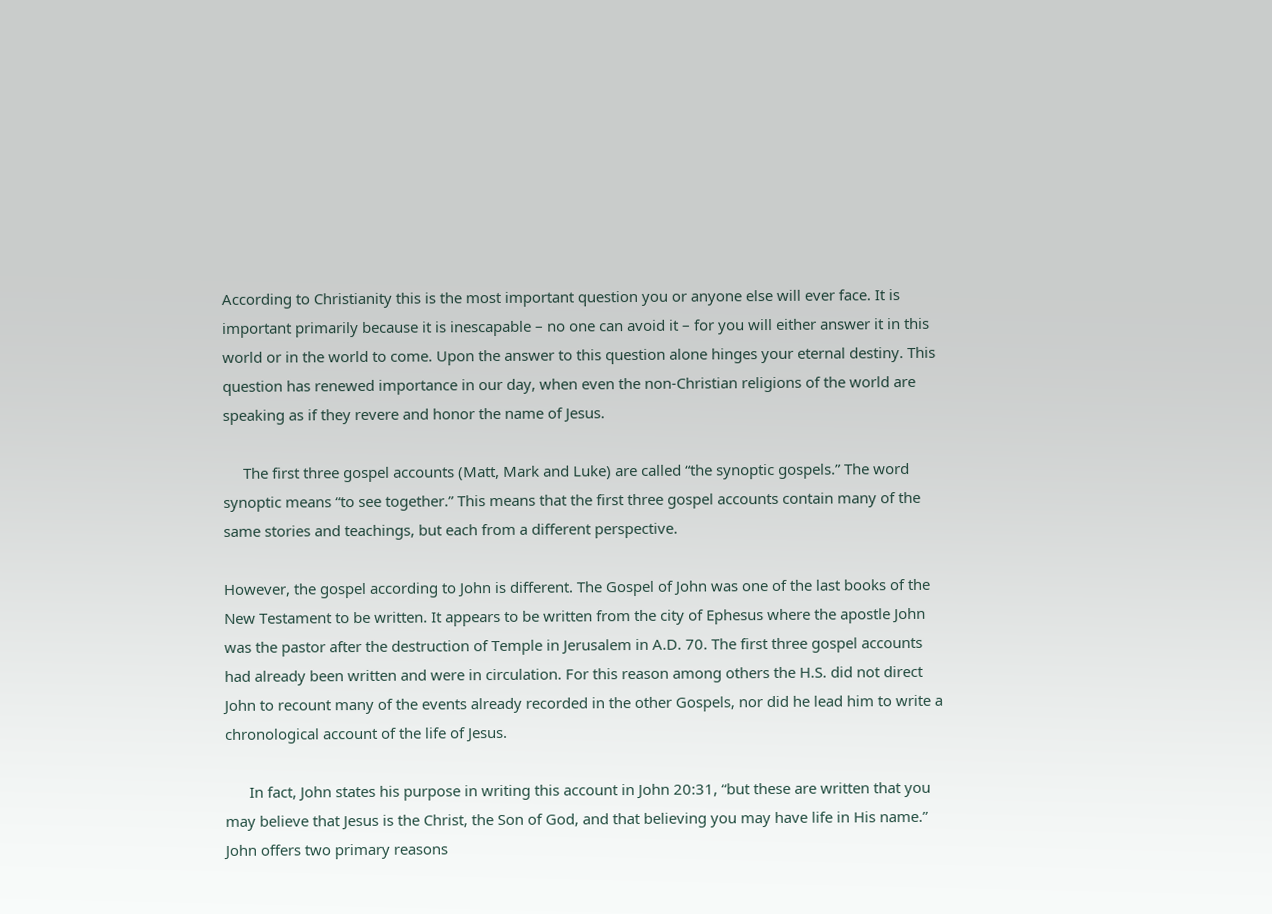According to Christianity this is the most important question you or anyone else will ever face. It is important primarily because it is inescapable – no one can avoid it – for you will either answer it in this world or in the world to come. Upon the answer to this question alone hinges your eternal destiny. This question has renewed importance in our day, when even the non-Christian religions of the world are speaking as if they revere and honor the name of Jesus.

     The first three gospel accounts (Matt, Mark and Luke) are called “the synoptic gospels.” The word synoptic means “to see together.” This means that the first three gospel accounts contain many of the same stories and teachings, but each from a different perspective.

However, the gospel according to John is different. The Gospel of John was one of the last books of the New Testament to be written. It appears to be written from the city of Ephesus where the apostle John was the pastor after the destruction of Temple in Jerusalem in A.D. 70. The first three gospel accounts had already been written and were in circulation. For this reason among others the H.S. did not direct John to recount many of the events already recorded in the other Gospels, nor did he lead him to write a chronological account of the life of Jesus.

      In fact, John states his purpose in writing this account in John 20:31, “but these are written that you may believe that Jesus is the Christ, the Son of God, and that believing you may have life in His name.” John offers two primary reasons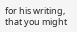for his writing, that you might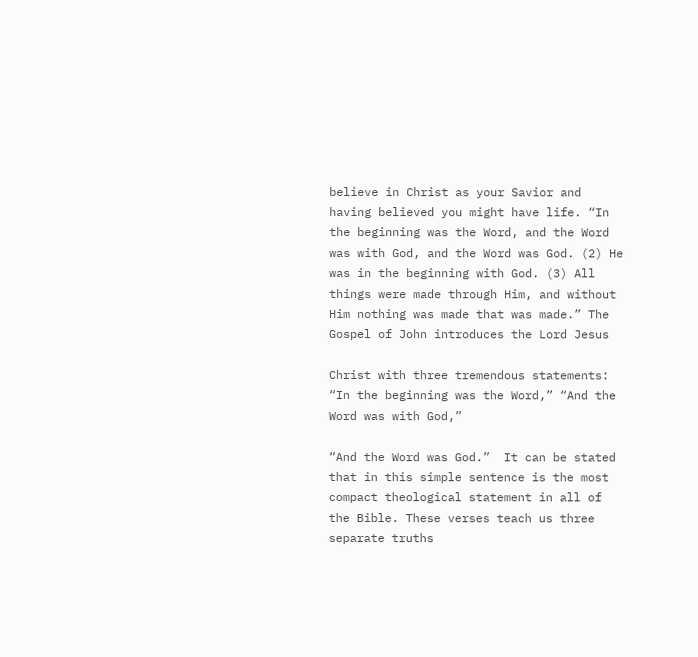believe in Christ as your Savior and having believed you might have life. “In the beginning was the Word, and the Word was with God, and the Word was God. (2) He was in the beginning with God. (3) All things were made through Him, and without Him nothing was made that was made.” The Gospel of John introduces the Lord Jesus

Christ with three tremendous statements: “In the beginning was the Word,” “And the Word was with God,”

“And the Word was God.”  It can be stated that in this simple sentence is the most compact theological statement in all of the Bible. These verses teach us three separate truths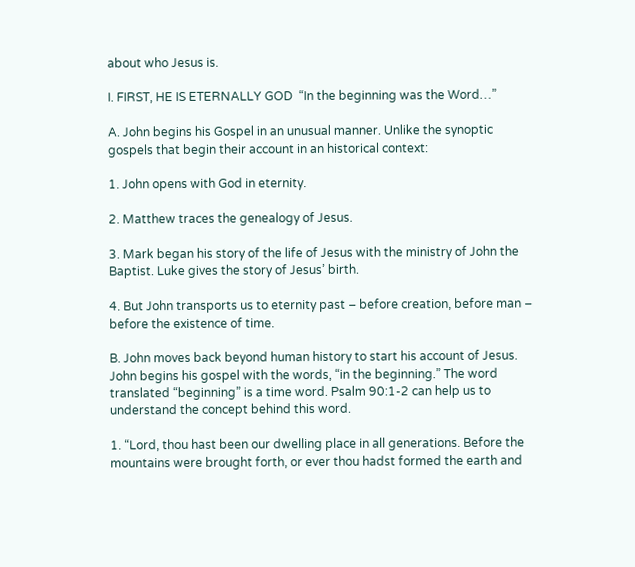about who Jesus is.

I. FIRST, HE IS ETERNALLY GOD  “In the beginning was the Word…”

A. John begins his Gospel in an unusual manner. Unlike the synoptic gospels that begin their account in an historical context:

1. John opens with God in eternity.

2. Matthew traces the genealogy of Jesus.

3. Mark began his story of the life of Jesus with the ministry of John the Baptist. Luke gives the story of Jesus’ birth.

4. But John transports us to eternity past – before creation, before man – before the existence of time.

B. John moves back beyond human history to start his account of Jesus. John begins his gospel with the words, “in the beginning.” The word translated “beginning” is a time word. Psalm 90:1-2 can help us to understand the concept behind this word.

1. “Lord, thou hast been our dwelling place in all generations. Before the mountains were brought forth, or ever thou hadst formed the earth and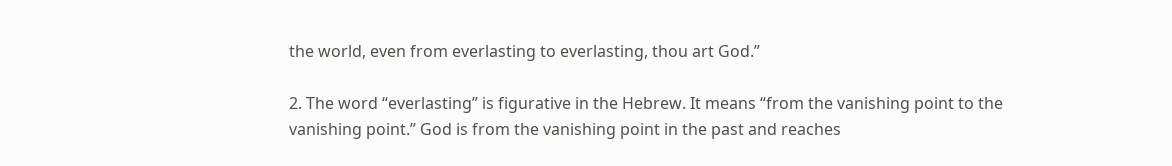the world, even from everlasting to everlasting, thou art God.”

2. The word “everlasting” is figurative in the Hebrew. It means “from the vanishing point to the vanishing point.” God is from the vanishing point in the past and reaches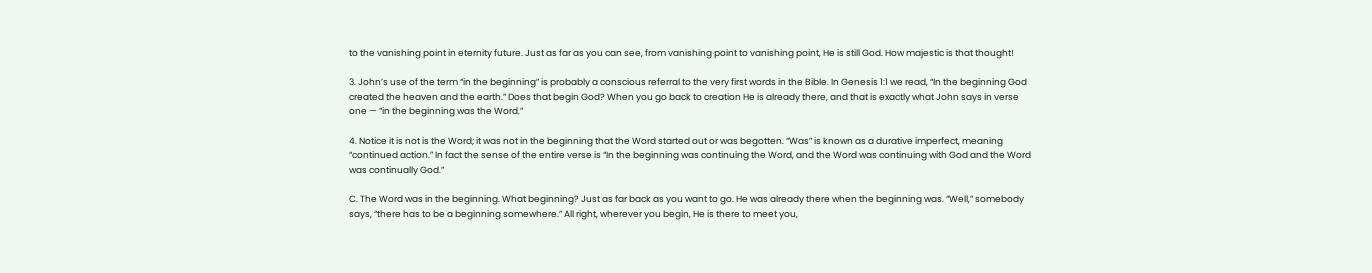to the vanishing point in eternity future. Just as far as you can see, from vanishing point to vanishing point, He is still God. How majestic is that thought!

3. John’s use of the term “in the beginning” is probably a conscious referral to the very first words in the Bible. In Genesis 1:1 we read, “In the beginning God created the heaven and the earth.” Does that begin God? When you go back to creation He is already there, and that is exactly what John says in verse one — “in the beginning was the Word.”

4. Notice it is not is the Word; it was not in the beginning that the Word started out or was begotten. “Was” is known as a durative imperfect, meaning “continued action.” In fact the sense of the entire verse is “In the beginning was continuing the Word, and the Word was continuing with God and the Word was continually God.”

C. The Word was in the beginning. What beginning? Just as far back as you want to go. He was already there when the beginning was. “Well,” somebody says, “there has to be a beginning somewhere.” All right, wherever you begin, He is there to meet you,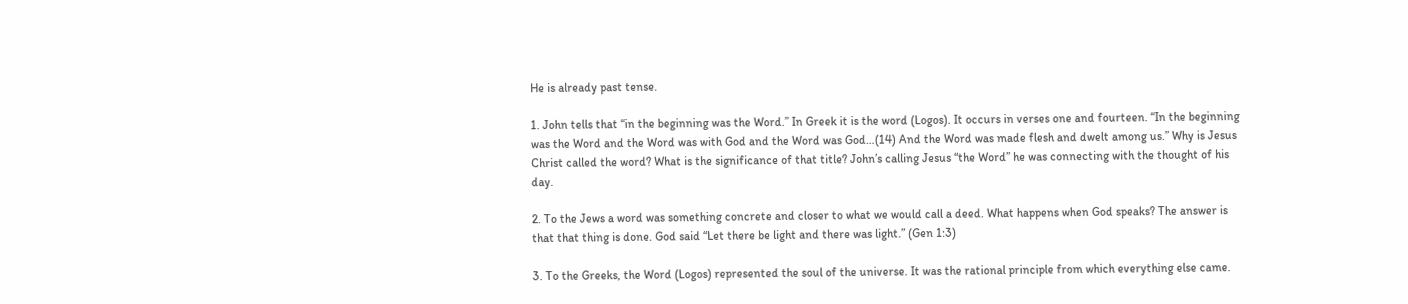He is already past tense.

1. John tells that “in the beginning was the Word.” In Greek it is the word (Logos). It occurs in verses one and fourteen. “In the beginning was the Word and the Word was with God and the Word was God…(14) And the Word was made flesh and dwelt among us.” Why is Jesus Christ called the word? What is the significance of that title? John’s calling Jesus “the Word” he was connecting with the thought of his day.

2. To the Jews a word was something concrete and closer to what we would call a deed. What happens when God speaks? The answer is that that thing is done. God said “Let there be light and there was light.” (Gen 1:3)

3. To the Greeks, the Word (Logos) represented the soul of the universe. It was the rational principle from which everything else came.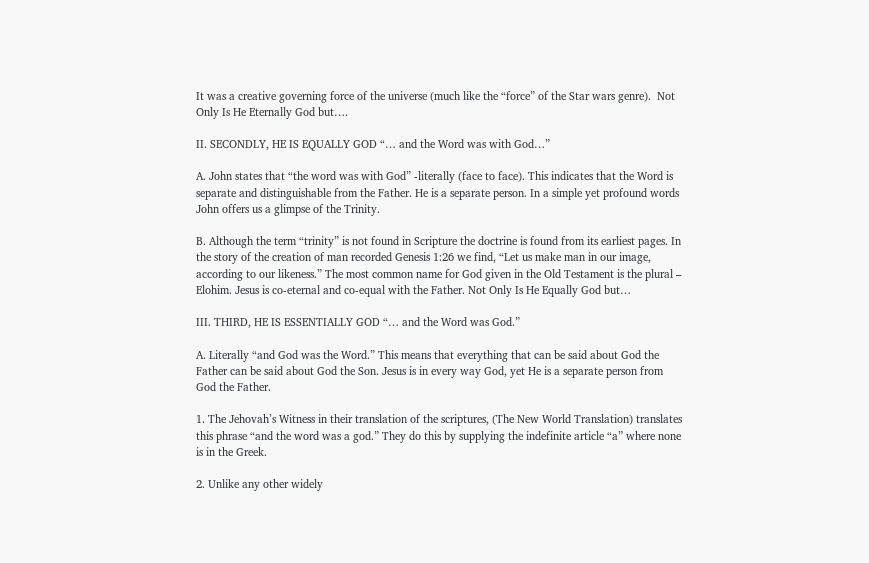It was a creative governing force of the universe (much like the “force” of the Star wars genre).  Not Only Is He Eternally God but….

II. SECONDLY, HE IS EQUALLY GOD “… and the Word was with God…”

A. John states that “the word was with God” -literally (face to face). This indicates that the Word is separate and distinguishable from the Father. He is a separate person. In a simple yet profound words John offers us a glimpse of the Trinity.

B. Although the term “trinity” is not found in Scripture the doctrine is found from its earliest pages. In the story of the creation of man recorded Genesis 1:26 we find, “Let us make man in our image, according to our likeness.” The most common name for God given in the Old Testament is the plural – Elohim. Jesus is co-eternal and co-equal with the Father. Not Only Is He Equally God but…

III. THIRD, HE IS ESSENTIALLY GOD “… and the Word was God.”

A. Literally “and God was the Word.” This means that everything that can be said about God the Father can be said about God the Son. Jesus is in every way God, yet He is a separate person from God the Father.

1. The Jehovah’s Witness in their translation of the scriptures, (The New World Translation) translates this phrase “and the word was a god.” They do this by supplying the indefinite article “a” where none is in the Greek.

2. Unlike any other widely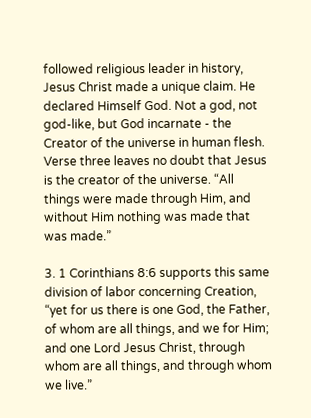followed religious leader in history, Jesus Christ made a unique claim. He declared Himself God. Not a god, not god-like, but God incarnate - the Creator of the universe in human flesh. Verse three leaves no doubt that Jesus is the creator of the universe. “All things were made through Him, and without Him nothing was made that was made.”

3. 1 Corinthians 8:6 supports this same division of labor concerning Creation, “yet for us there is one God, the Father, of whom are all things, and we for Him; and one Lord Jesus Christ, through whom are all things, and through whom we live.”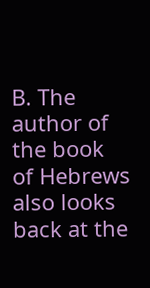B. The author of the book of Hebrews also looks back at the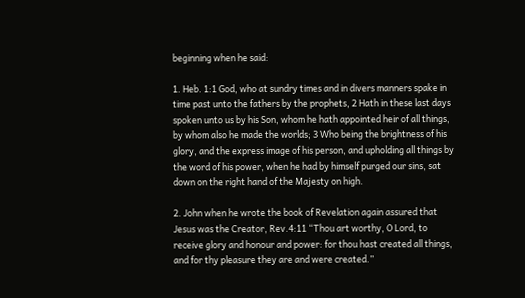beginning when he said:

1. Heb. 1:1 God, who at sundry times and in divers manners spake in time past unto the fathers by the prophets, 2 Hath in these last days spoken unto us by his Son, whom he hath appointed heir of all things, by whom also he made the worlds; 3 Who being the brightness of his glory, and the express image of his person, and upholding all things by the word of his power, when he had by himself purged our sins, sat down on the right hand of the Majesty on high.

2. John when he wrote the book of Revelation again assured that Jesus was the Creator, Rev.4:11 “Thou art worthy, O Lord, to receive glory and honour and power: for thou hast created all things, and for thy pleasure they are and were created.”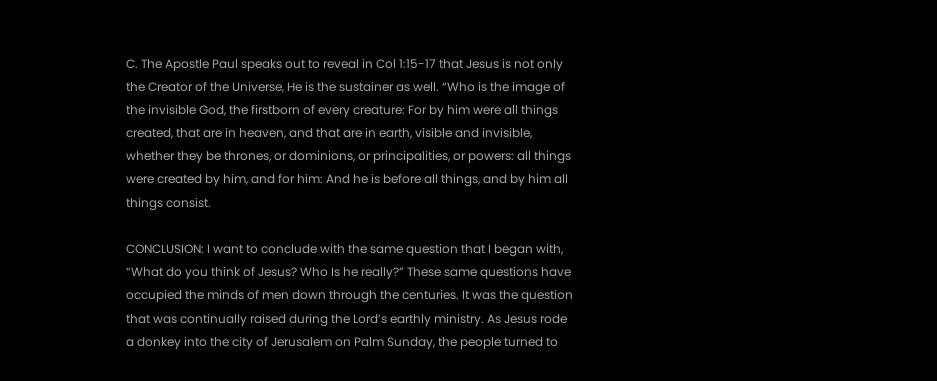C. The Apostle Paul speaks out to reveal in Col 1:15-17 that Jesus is not only the Creator of the Universe, He is the sustainer as well. “Who is the image of the invisible God, the firstborn of every creature: For by him were all things created, that are in heaven, and that are in earth, visible and invisible, whether they be thrones, or dominions, or principalities, or powers: all things were created by him, and for him: And he is before all things, and by him all things consist.

CONCLUSION: I want to conclude with the same question that I began with, “What do you think of Jesus? Who Is he really?” These same questions have occupied the minds of men down through the centuries. It was the question that was continually raised during the Lord’s earthly ministry. As Jesus rode a donkey into the city of Jerusalem on Palm Sunday, the people turned to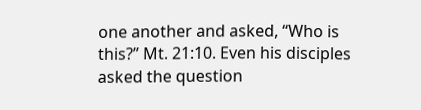one another and asked, “Who is this?” Mt. 21:10. Even his disciples asked the question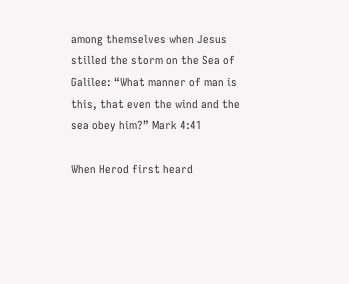among themselves when Jesus stilled the storm on the Sea of Galilee: “What manner of man is this, that even the wind and the sea obey him?” Mark 4:41

When Herod first heard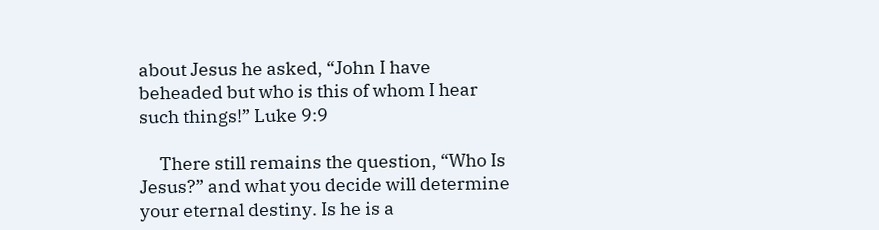about Jesus he asked, “John I have beheaded but who is this of whom I hear such things!” Luke 9:9

     There still remains the question, “Who Is Jesus?” and what you decide will determine your eternal destiny. Is he is a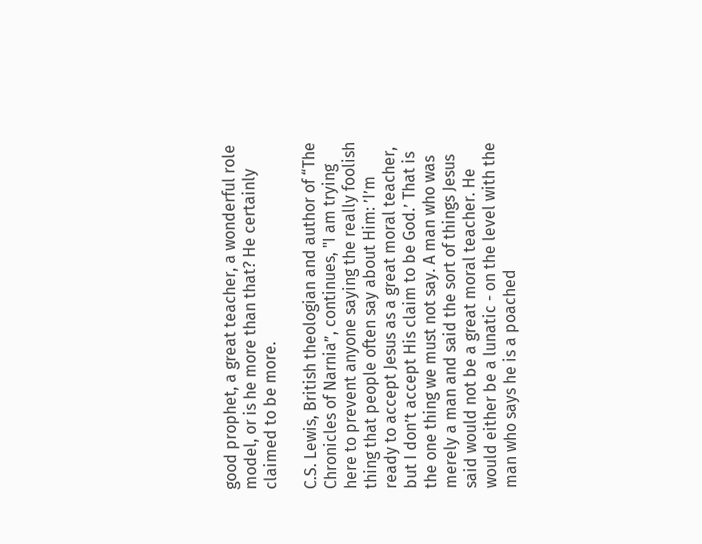good prophet, a great teacher, a wonderful role model, or is he more than that? He certainly claimed to be more.

C.S. Lewis, British theologian and author of “The Chronicles of Narnia”, continues, "I am trying here to prevent anyone saying the really foolish thing that people often say about Him: ’I’m ready to accept Jesus as a great moral teacher, but I don’t accept His claim to be God.’ That is the one thing we must not say. A man who was merely a man and said the sort of things Jesus said would not be a great moral teacher. He would either be a lunatic - on the level with the man who says he is a poached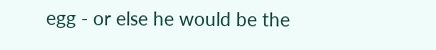egg - or else he would be the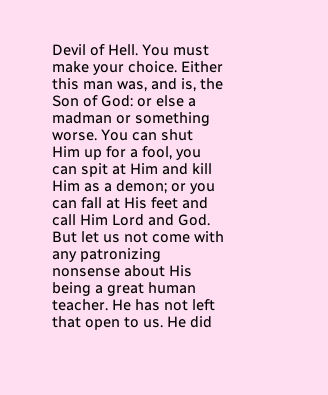Devil of Hell. You must make your choice. Either this man was, and is, the Son of God: or else a madman or something worse. You can shut Him up for a fool, you can spit at Him and kill Him as a demon; or you can fall at His feet and call Him Lord and God. But let us not come with any patronizing nonsense about His being a great human teacher. He has not left that open to us. He did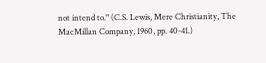not intend to." (C.S. Lewis, Mere Christianity, The MacMillan Company, 1960, pp. 40-41.)